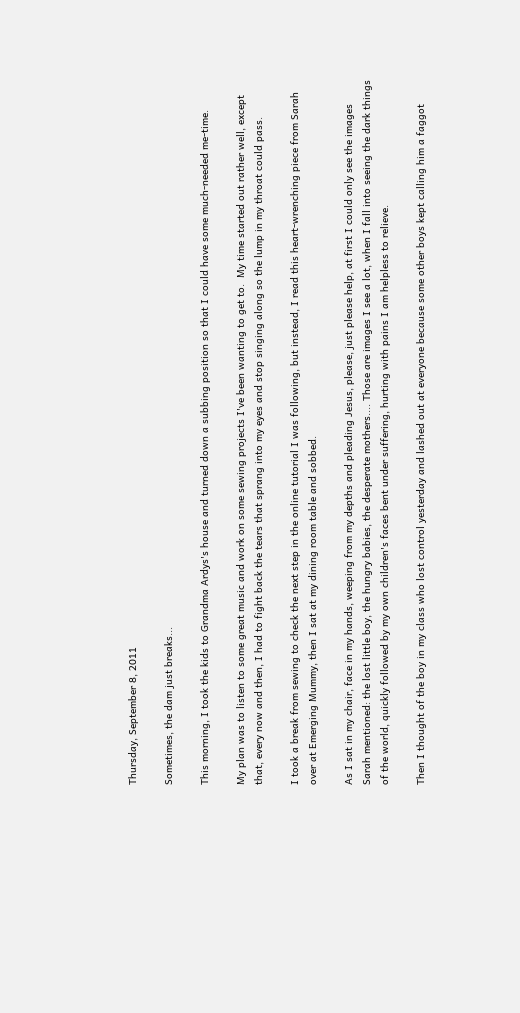Thursday, September 8, 2011

Sometimes, the dam just breaks...

This morning, I took the kids to Grandma Ardys's house and turned down a subbing position so that I could have some much-needed me-time.

My plan was to listen to some great music and work on some sewing projects I've been wanting to get to.  My time started out rather well, except that, every now and then, I had to fight back the tears that sprang into my eyes and stop singing along so the lump in my throat could pass.

I took a break from sewing to check the next step in the online tutorial I was following, but instead, I read this heart-wrenching piece from Sarah over at Emerging Mummy, then I sat at my dining room table and sobbed.

As I sat in my chair, face in my hands, weeping from my depths and pleading Jesus, please, just please help, at first I could only see the images Sarah mentioned: the lost little boy, the hungry babies, the desperate mothers.... Those are images I see a lot, when I fall into seeing the dark things of the world, quickly followed by my own children's faces bent under suffering, hurting with pains I am helpless to relieve.

Then I thought of the boy in my class who lost control yesterday and lashed out at everyone because some other boys kept calling him a faggot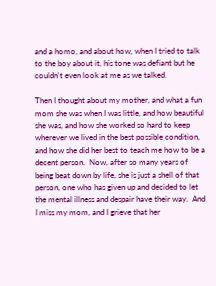and a homo, and about how, when I tried to talk to the boy about it, his tone was defiant but he couldn't even look at me as we talked.

Then I thought about my mother, and what a fun mom she was when I was little, and how beautiful she was, and how she worked so hard to keep wherever we lived in the best possible condition, and how she did her best to teach me how to be a decent person.  Now, after so many years of being beat down by life, she is just a shell of that person, one who has given up and decided to let the mental illness and despair have their way.  And I miss my mom, and I grieve that her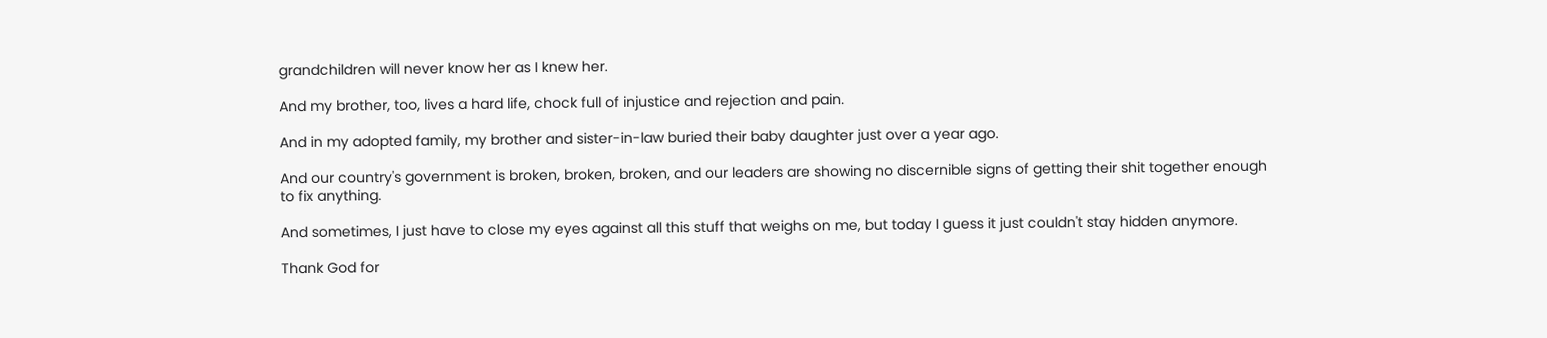grandchildren will never know her as I knew her.

And my brother, too, lives a hard life, chock full of injustice and rejection and pain.

And in my adopted family, my brother and sister-in-law buried their baby daughter just over a year ago.

And our country's government is broken, broken, broken, and our leaders are showing no discernible signs of getting their shit together enough to fix anything.

And sometimes, I just have to close my eyes against all this stuff that weighs on me, but today I guess it just couldn't stay hidden anymore.

Thank God for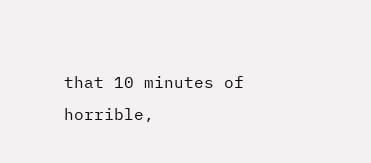that 10 minutes of horrible,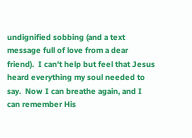undignified sobbing (and a text message full of love from a dear friend).  I can't help but feel that Jesus heard everything my soul needed to say.  Now I can breathe again, and I can remember His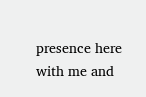presence here with me and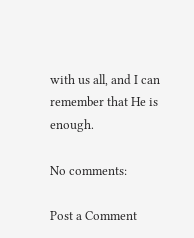with us all, and I can remember that He is enough.

No comments:

Post a Comment